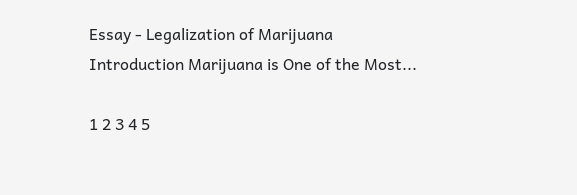Essay - Legalization of Marijuana Introduction Marijuana is One of the Most...

1 2 3 4 5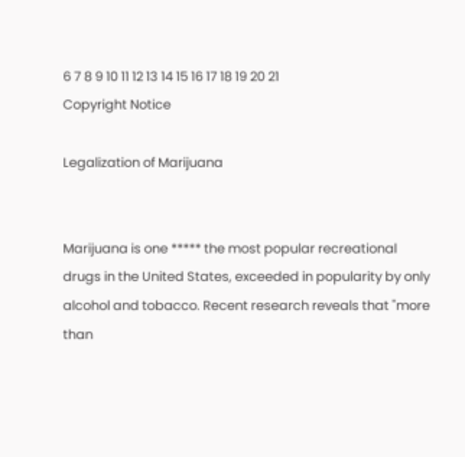6 7 8 9 10 11 12 13 14 15 16 17 18 19 20 21
Copyright Notice

Legalization of Marijuana


Marijuana is one ***** the most popular recreational drugs in the United States, exceeded in popularity by only alcohol and tobacco. Recent research reveals that "more than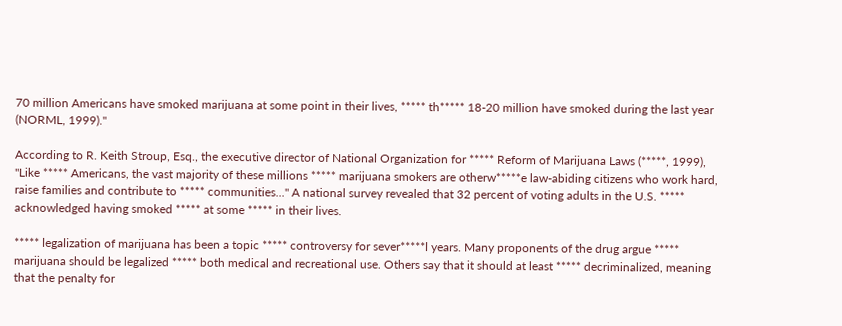70 million Americans have smoked marijuana at some point in their lives, ***** th***** 18-20 million have smoked during the last year (NORML, 1999)."

According to R. Keith Stroup, Esq., the executive director of National Organization for ***** Reform of Marijuana Laws (*****, 1999), "Like ***** Americans, the vast majority of these millions ***** marijuana smokers are otherw*****e law-abiding citizens who work hard, raise families and contribute to ***** communities..." A national survey revealed that 32 percent of voting adults in the U.S. ***** acknowledged having smoked ***** at some ***** in their lives.

***** legalization of marijuana has been a topic ***** controversy for sever*****l years. Many proponents of the drug argue ***** marijuana should be legalized ***** both medical and recreational use. Others say that it should at least ***** decriminalized, meaning that the penalty for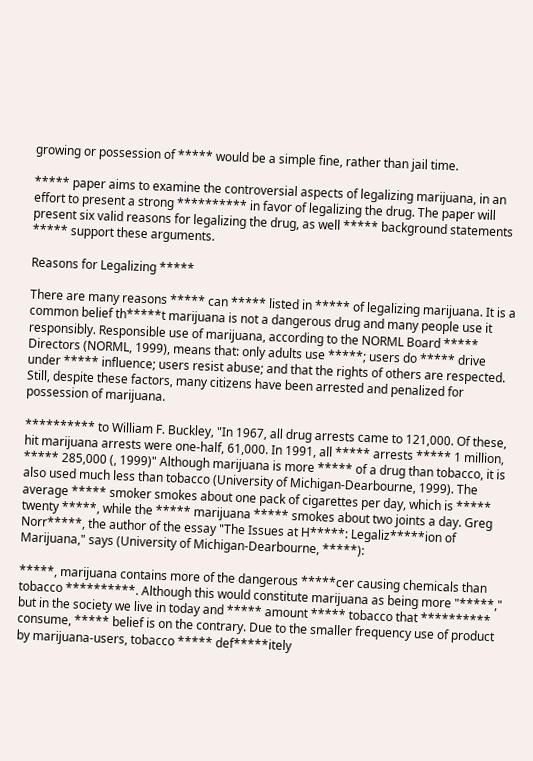growing or possession of ***** would be a simple fine, rather than jail time.

***** paper aims to examine the controversial aspects of legalizing marijuana, in an effort to present a strong ********** in favor of legalizing the drug. The paper will present six valid reasons for legalizing the drug, as well ***** background statements ***** support these arguments.

Reasons for Legalizing *****

There are many reasons ***** can ***** listed in ***** of legalizing marijuana. It is a common belief th*****t marijuana is not a dangerous drug and many people use it responsibly. Responsible use of marijuana, according to the NORML Board ***** Directors (NORML, 1999), means that: only adults use *****; users do ***** drive under ***** influence; users resist abuse; and that the rights of others are respected. Still, despite these factors, many citizens have been arrested and penalized for possession of marijuana.

********** to William F. Buckley, "In 1967, all drug arrests came to 121,000. Of these, hit marijuana arrests were one-half, 61,000. In 1991, all ***** arrests ***** 1 million, ***** 285,000 (, 1999)" Although marijuana is more ***** of a drug than tobacco, it is also used much less than tobacco (University of Michigan-Dearbourne, 1999). The average ***** smoker smokes about one pack of cigarettes per day, which is ***** twenty *****, while the ***** marijuana ***** smokes about two joints a day. Greg Norr*****, the author of the essay "The Issues at H*****: Legaliz*****ion of Marijuana," says (University of Michigan-Dearbourne, *****):

*****, marijuana contains more of the dangerous *****cer causing chemicals than tobacco **********. Although this would constitute marijuana as being more "*****," but in the society we live in today and ***** amount ***** tobacco that ********** consume, ***** belief is on the contrary. Due to the smaller frequency use of product by marijuana-users, tobacco ***** def*****itely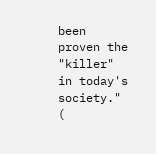been proven the "killer" in today's society." (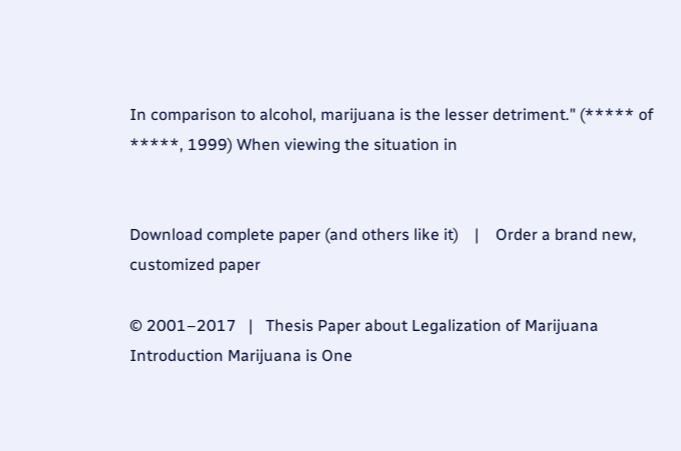In comparison to alcohol, marijuana is the lesser detriment." (***** of *****, 1999) When viewing the situation in


Download complete paper (and others like it)    |    Order a brand new, customized paper

© 2001–2017   |   Thesis Paper about Legalization of Marijuana Introduction Marijuana is One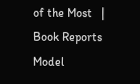of the Most   |   Book Reports Model